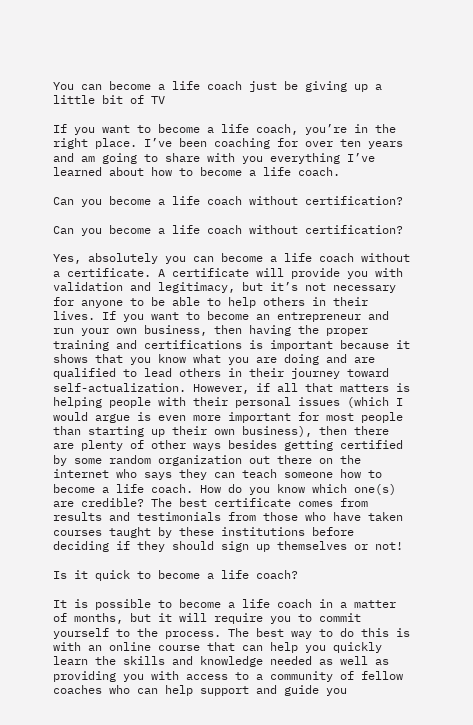You can become a life coach just be giving up a little bit of TV

If you want to become a life coach, you’re in the right place. I’ve been coaching for over ten years and am going to share with you everything I’ve learned about how to become a life coach.

Can you become a life coach without certification?

Can you become a life coach without certification?

Yes, absolutely you can become a life coach without a certificate. A certificate will provide you with validation and legitimacy, but it’s not necessary for anyone to be able to help others in their lives. If you want to become an entrepreneur and run your own business, then having the proper training and certifications is important because it shows that you know what you are doing and are qualified to lead others in their journey toward self-actualization. However, if all that matters is helping people with their personal issues (which I would argue is even more important for most people than starting up their own business), then there are plenty of other ways besides getting certified by some random organization out there on the internet who says they can teach someone how to become a life coach. How do you know which one(s) are credible? The best certificate comes from results and testimonials from those who have taken courses taught by these institutions before deciding if they should sign up themselves or not!

Is it quick to become a life coach?

It is possible to become a life coach in a matter of months, but it will require you to commit yourself to the process. The best way to do this is with an online course that can help you quickly learn the skills and knowledge needed as well as providing you with access to a community of fellow coaches who can help support and guide you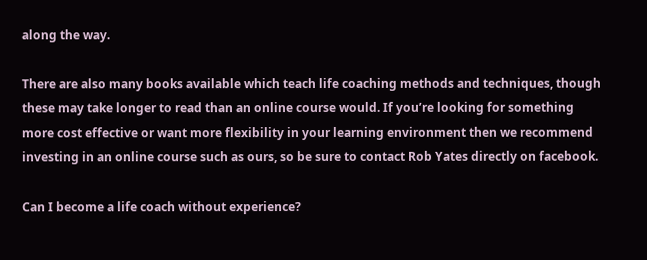along the way.

There are also many books available which teach life coaching methods and techniques, though these may take longer to read than an online course would. If you’re looking for something more cost effective or want more flexibility in your learning environment then we recommend investing in an online course such as ours, so be sure to contact Rob Yates directly on facebook.

Can I become a life coach without experience?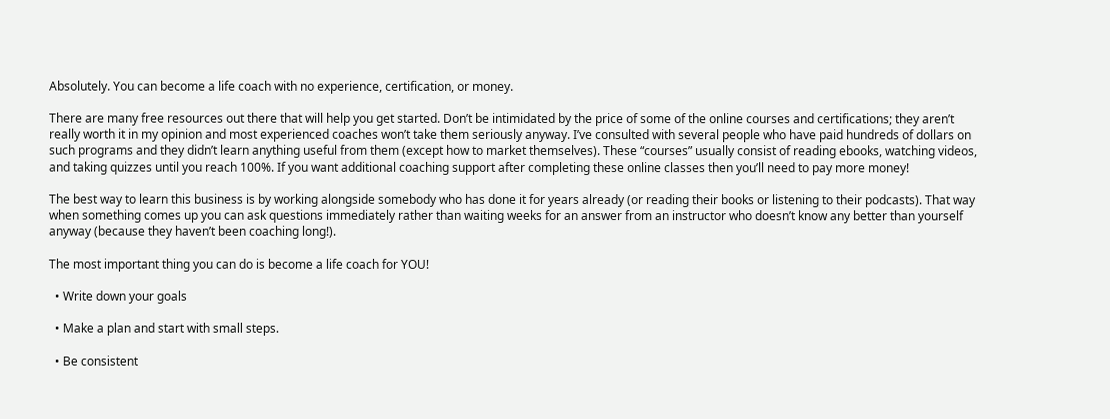Absolutely. You can become a life coach with no experience, certification, or money.

There are many free resources out there that will help you get started. Don’t be intimidated by the price of some of the online courses and certifications; they aren’t really worth it in my opinion and most experienced coaches won’t take them seriously anyway. I’ve consulted with several people who have paid hundreds of dollars on such programs and they didn’t learn anything useful from them (except how to market themselves). These “courses” usually consist of reading ebooks, watching videos, and taking quizzes until you reach 100%. If you want additional coaching support after completing these online classes then you’ll need to pay more money!

The best way to learn this business is by working alongside somebody who has done it for years already (or reading their books or listening to their podcasts). That way when something comes up you can ask questions immediately rather than waiting weeks for an answer from an instructor who doesn’t know any better than yourself anyway (because they haven’t been coaching long!).

The most important thing you can do is become a life coach for YOU!

  • Write down your goals

  • Make a plan and start with small steps.

  • Be consistent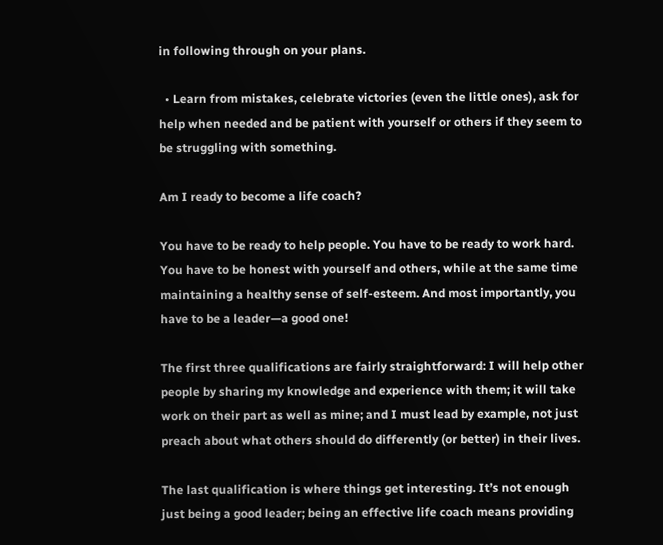in following through on your plans.

  • Learn from mistakes, celebrate victories (even the little ones), ask for help when needed and be patient with yourself or others if they seem to be struggling with something.

Am I ready to become a life coach?

You have to be ready to help people. You have to be ready to work hard. You have to be honest with yourself and others, while at the same time maintaining a healthy sense of self-esteem. And most importantly, you have to be a leader—a good one!

The first three qualifications are fairly straightforward: I will help other people by sharing my knowledge and experience with them; it will take work on their part as well as mine; and I must lead by example, not just preach about what others should do differently (or better) in their lives.

The last qualification is where things get interesting. It’s not enough just being a good leader; being an effective life coach means providing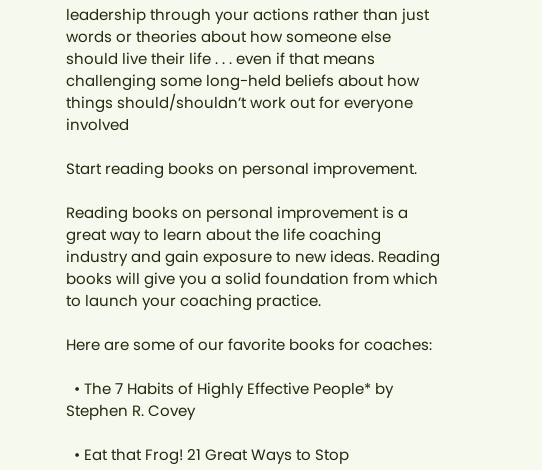leadership through your actions rather than just words or theories about how someone else should live their life . . . even if that means challenging some long-held beliefs about how things should/shouldn’t work out for everyone involved

Start reading books on personal improvement.

Reading books on personal improvement is a great way to learn about the life coaching industry and gain exposure to new ideas. Reading books will give you a solid foundation from which to launch your coaching practice.

Here are some of our favorite books for coaches:

  • The 7 Habits of Highly Effective People* by Stephen R. Covey

  • Eat that Frog! 21 Great Ways to Stop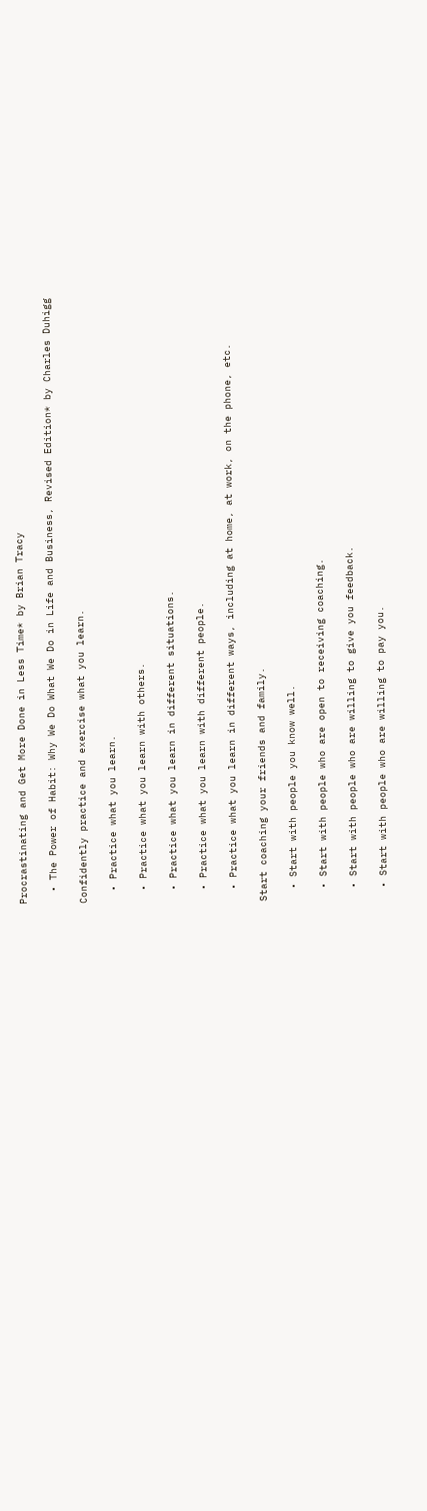Procrastinating and Get More Done in Less Time* by Brian Tracy

  • The Power of Habit: Why We Do What We Do in Life and Business, Revised Edition* by Charles Duhigg

Confidently practice and exercise what you learn.

  • Practice what you learn.

  • Practice what you learn with others.

  • Practice what you learn in different situations.

  • Practice what you learn with different people.

  • Practice what you learn in different ways, including at home, at work, on the phone, etc.

Start coaching your friends and family.

  • Start with people you know well.

  • Start with people who are open to receiving coaching.

  • Start with people who are willing to give you feedback.

  • Start with people who are willing to pay you.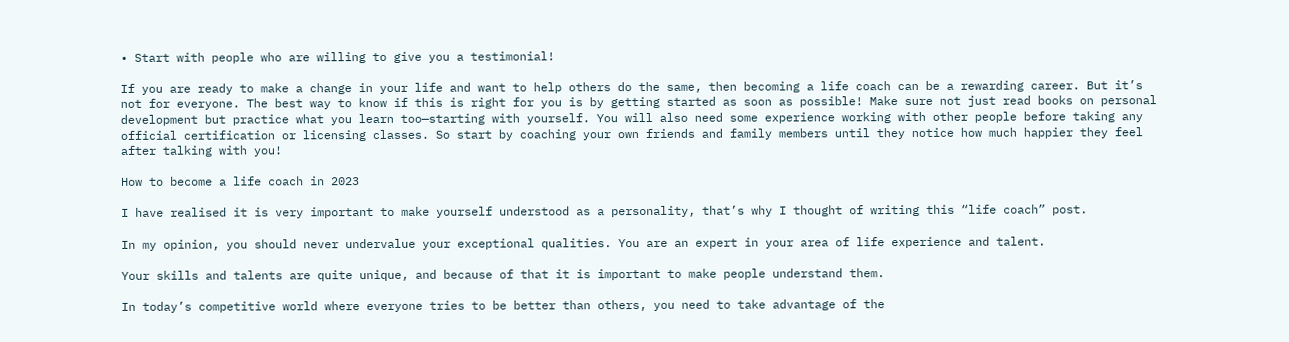• Start with people who are willing to give you a testimonial!

If you are ready to make a change in your life and want to help others do the same, then becoming a life coach can be a rewarding career. But it’s not for everyone. The best way to know if this is right for you is by getting started as soon as possible! Make sure not just read books on personal development but practice what you learn too—starting with yourself. You will also need some experience working with other people before taking any official certification or licensing classes. So start by coaching your own friends and family members until they notice how much happier they feel after talking with you!

How to become a life coach in 2023

I have realised it is very important to make yourself understood as a personality, that’s why I thought of writing this “life coach” post.

In my opinion, you should never undervalue your exceptional qualities. You are an expert in your area of life experience and talent.

Your skills and talents are quite unique, and because of that it is important to make people understand them.

In today’s competitive world where everyone tries to be better than others, you need to take advantage of the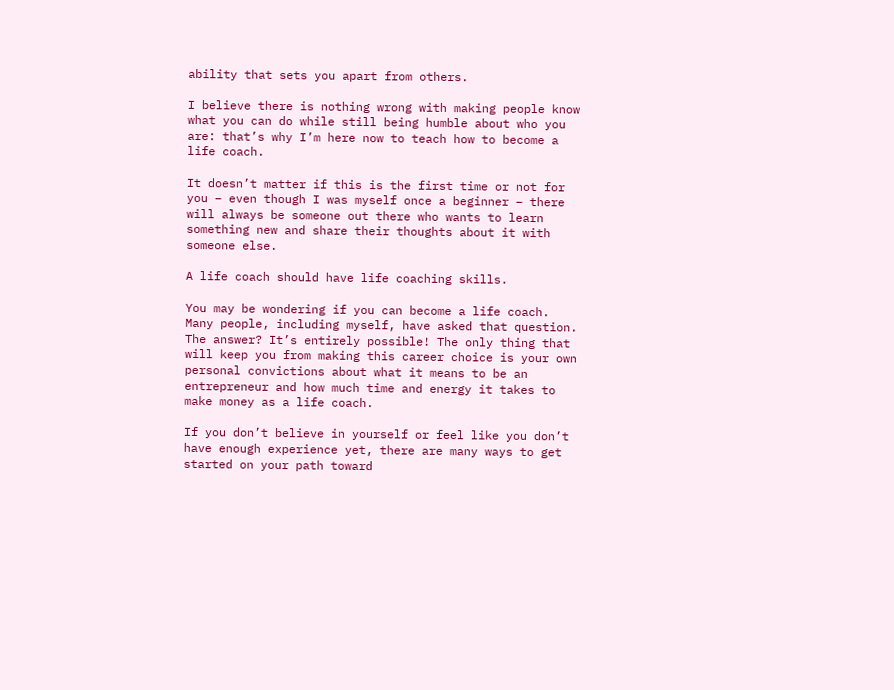ability that sets you apart from others.

I believe there is nothing wrong with making people know what you can do while still being humble about who you are: that’s why I’m here now to teach how to become a life coach.

It doesn’t matter if this is the first time or not for you – even though I was myself once a beginner – there will always be someone out there who wants to learn something new and share their thoughts about it with someone else.

A life coach should have life coaching skills.

You may be wondering if you can become a life coach. Many people, including myself, have asked that question. The answer? It’s entirely possible! The only thing that will keep you from making this career choice is your own personal convictions about what it means to be an entrepreneur and how much time and energy it takes to make money as a life coach.

If you don’t believe in yourself or feel like you don’t have enough experience yet, there are many ways to get started on your path toward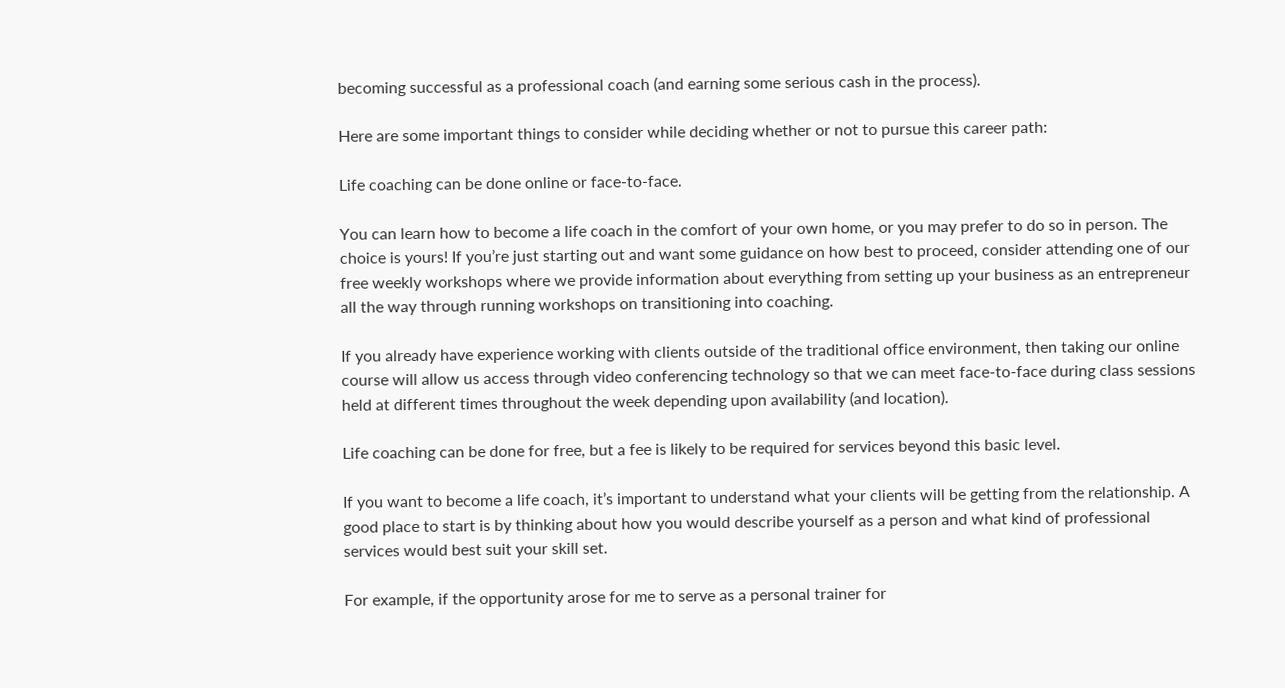becoming successful as a professional coach (and earning some serious cash in the process).

Here are some important things to consider while deciding whether or not to pursue this career path:

Life coaching can be done online or face-to-face.

You can learn how to become a life coach in the comfort of your own home, or you may prefer to do so in person. The choice is yours! If you’re just starting out and want some guidance on how best to proceed, consider attending one of our free weekly workshops where we provide information about everything from setting up your business as an entrepreneur all the way through running workshops on transitioning into coaching.

If you already have experience working with clients outside of the traditional office environment, then taking our online course will allow us access through video conferencing technology so that we can meet face-to-face during class sessions held at different times throughout the week depending upon availability (and location).

Life coaching can be done for free, but a fee is likely to be required for services beyond this basic level.

If you want to become a life coach, it’s important to understand what your clients will be getting from the relationship. A good place to start is by thinking about how you would describe yourself as a person and what kind of professional services would best suit your skill set.

For example, if the opportunity arose for me to serve as a personal trainer for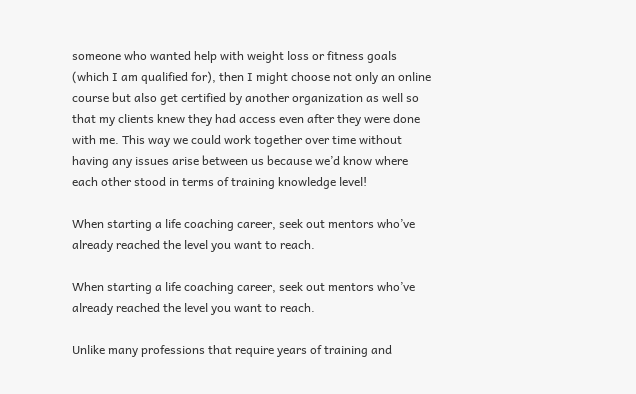someone who wanted help with weight loss or fitness goals (which I am qualified for), then I might choose not only an online course but also get certified by another organization as well so that my clients knew they had access even after they were done with me. This way we could work together over time without having any issues arise between us because we’d know where each other stood in terms of training knowledge level!

When starting a life coaching career, seek out mentors who’ve already reached the level you want to reach.

When starting a life coaching career, seek out mentors who’ve already reached the level you want to reach.

Unlike many professions that require years of training and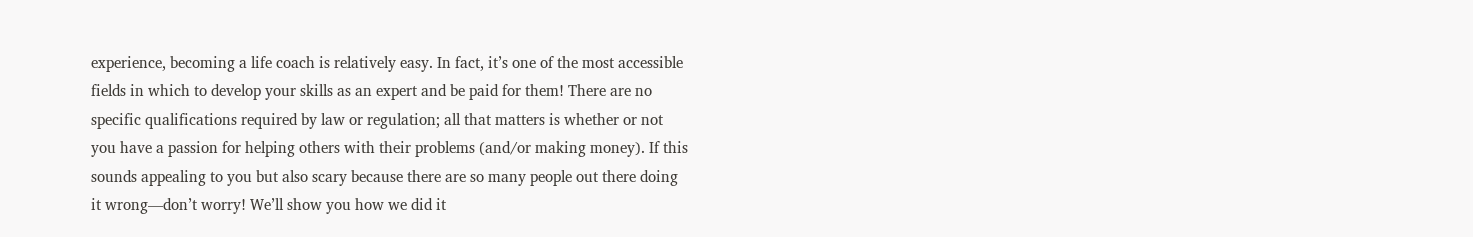experience, becoming a life coach is relatively easy. In fact, it’s one of the most accessible fields in which to develop your skills as an expert and be paid for them! There are no specific qualifications required by law or regulation; all that matters is whether or not you have a passion for helping others with their problems (and/or making money). If this sounds appealing to you but also scary because there are so many people out there doing it wrong—don’t worry! We’ll show you how we did it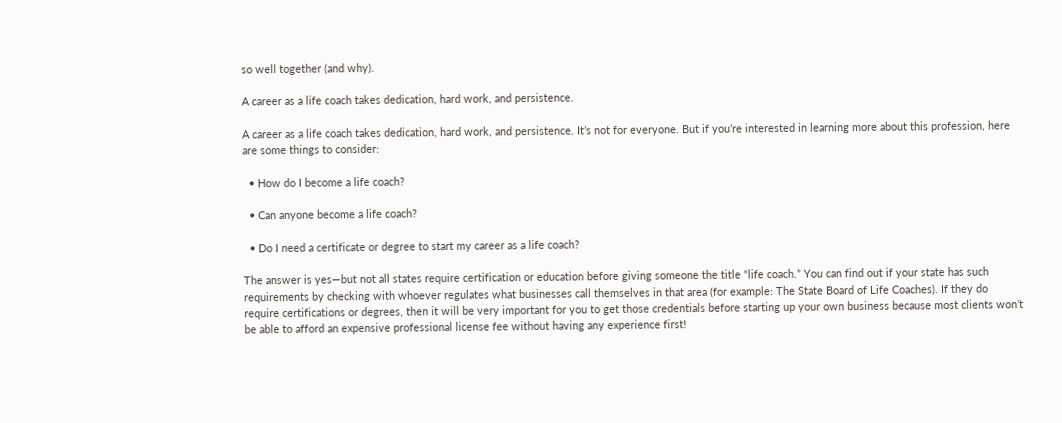so well together (and why).

A career as a life coach takes dedication, hard work, and persistence.

A career as a life coach takes dedication, hard work, and persistence. It’s not for everyone. But if you’re interested in learning more about this profession, here are some things to consider:

  • How do I become a life coach?

  • Can anyone become a life coach?

  • Do I need a certificate or degree to start my career as a life coach?

The answer is yes—but not all states require certification or education before giving someone the title “life coach.” You can find out if your state has such requirements by checking with whoever regulates what businesses call themselves in that area (for example: The State Board of Life Coaches). If they do require certifications or degrees, then it will be very important for you to get those credentials before starting up your own business because most clients won’t be able to afford an expensive professional license fee without having any experience first!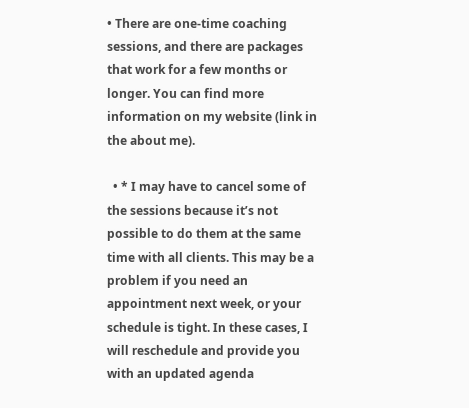• There are one-time coaching sessions, and there are packages that work for a few months or longer. You can find more information on my website (link in the about me).

  • * I may have to cancel some of the sessions because it’s not possible to do them at the same time with all clients. This may be a problem if you need an appointment next week, or your schedule is tight. In these cases, I will reschedule and provide you with an updated agenda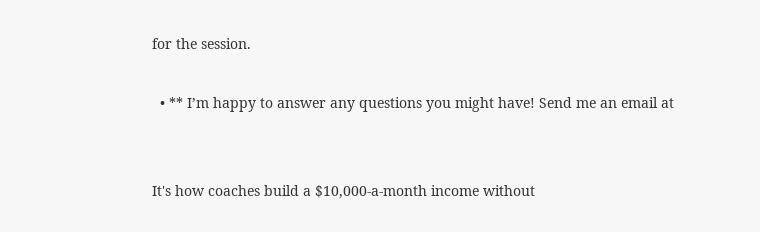for the session.

  • ** I’m happy to answer any questions you might have! Send me an email at


It's how coaches build a $10,000-a-month income without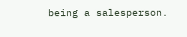being a salesperson.